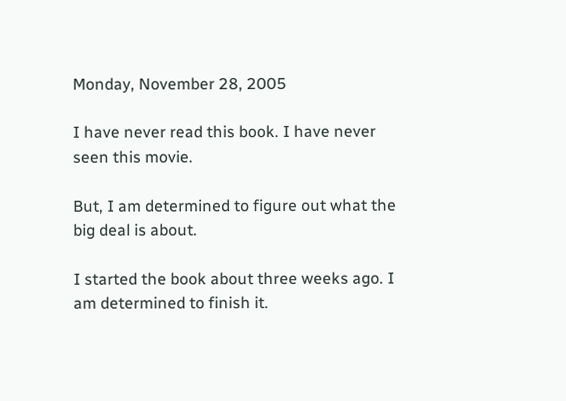Monday, November 28, 2005

I have never read this book. I have never seen this movie.

But, I am determined to figure out what the big deal is about.

I started the book about three weeks ago. I am determined to finish it.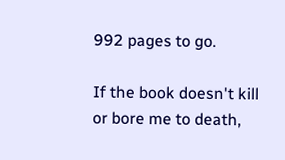992 pages to go.

If the book doesn't kill or bore me to death,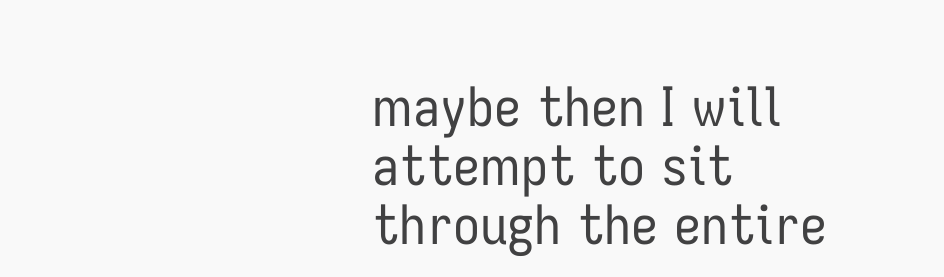maybe then I will attempt to sit through the entire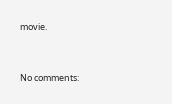movie.


No comments: